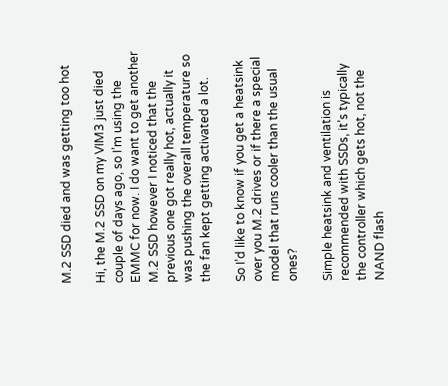M.2 SSD died and was getting too hot

Hi, the M.2 SSD on my VIM3 just died couple of days ago, so I’m using the EMMC for now. I do want to get another M.2 SSD however I noticed that the previous one got really hot, actually it was pushing the overall temperature so the fan kept getting activated a lot.

So I’d like to know if you get a heatsink over you M.2 drives or if there a special model that runs cooler than the usual ones?

Simple heatsink and ventilation is recommended with SSDs, it’s typically the controller which gets hot, not the NAND flash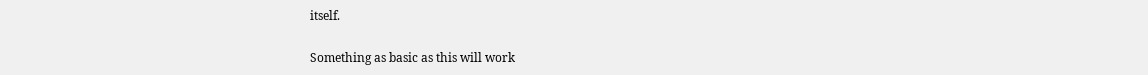itself.

Something as basic as this will work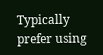Typically prefer using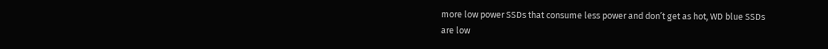more low power SSDs that consume less power and don’t get as hot, WD blue SSDs are low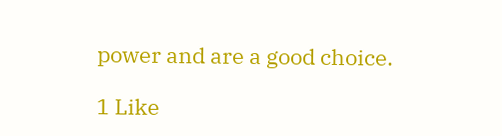power and are a good choice.

1 Like